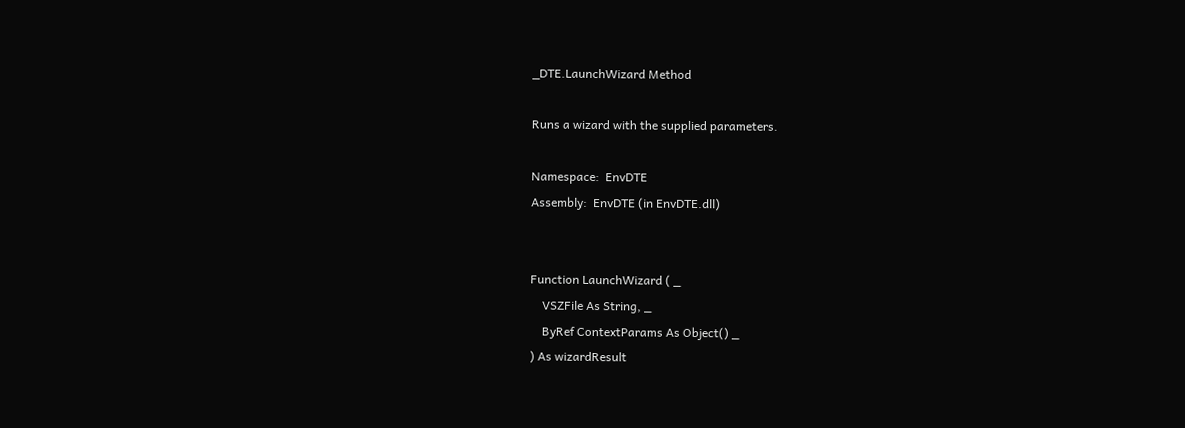_DTE.LaunchWizard Method

Runs a wizard with the supplied parameters.

Namespace:  EnvDTE
Assembly:  EnvDTE (in EnvDTE.dll)


Function LaunchWizard ( _
    VSZFile As String, _
    ByRef ContextParams As Object() _
) As wizardResult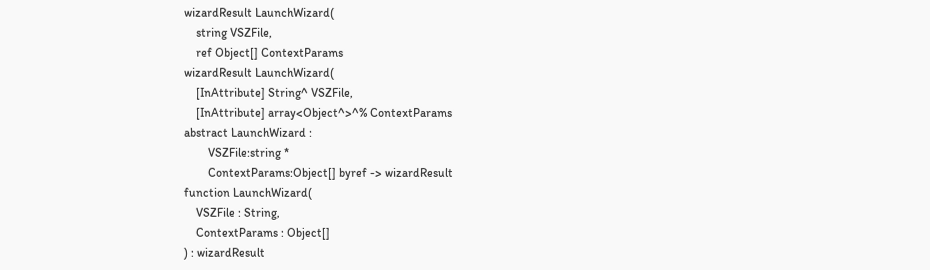wizardResult LaunchWizard(
    string VSZFile,
    ref Object[] ContextParams
wizardResult LaunchWizard(
    [InAttribute] String^ VSZFile,
    [InAttribute] array<Object^>^% ContextParams
abstract LaunchWizard :
        VSZFile:string *
        ContextParams:Object[] byref -> wizardResult
function LaunchWizard(
    VSZFile : String,
    ContextParams : Object[]
) : wizardResult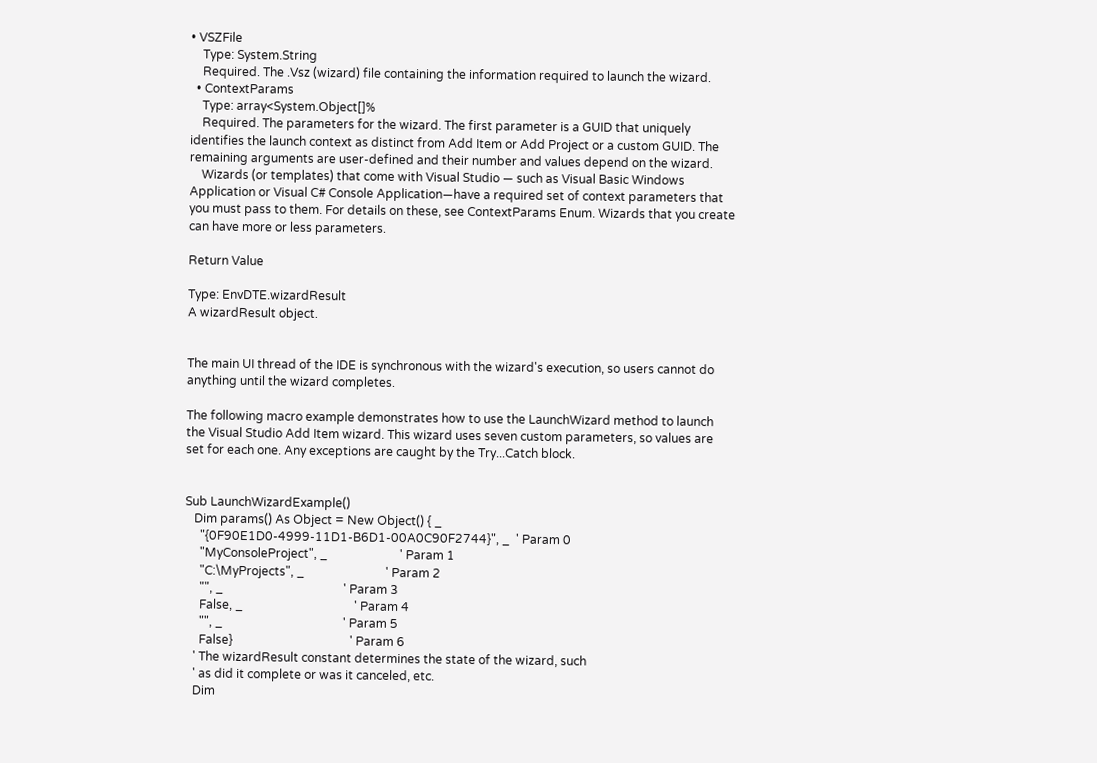• VSZFile
    Type: System.String
    Required. The .Vsz (wizard) file containing the information required to launch the wizard.
  • ContextParams
    Type: array<System.Object[]%
    Required. The parameters for the wizard. The first parameter is a GUID that uniquely identifies the launch context as distinct from Add Item or Add Project or a custom GUID. The remaining arguments are user-defined and their number and values depend on the wizard.
    Wizards (or templates) that come with Visual Studio — such as Visual Basic Windows Application or Visual C# Console Application—have a required set of context parameters that you must pass to them. For details on these, see ContextParams Enum. Wizards that you create can have more or less parameters.

Return Value

Type: EnvDTE.wizardResult
A wizardResult object.


The main UI thread of the IDE is synchronous with the wizard's execution, so users cannot do anything until the wizard completes.

The following macro example demonstrates how to use the LaunchWizard method to launch the Visual Studio Add Item wizard. This wizard uses seven custom parameters, so values are set for each one. Any exceptions are caught by the Try...Catch block.


Sub LaunchWizardExample()
   Dim params() As Object = New Object() { _
     "{0F90E1D0-4999-11D1-B6D1-00A0C90F2744}", _  ' Param 0
     "MyConsoleProject", _                        ' Param 1
     "C:\MyProjects", _                           ' Param 2
     "", _                                        ' Param 3
     False, _                                     ' Param 4
     "", _                                        ' Param 5
     False}                                       ' Param 6
   ' The wizardResult constant determines the state of the wizard, such
   ' as did it complete or was it canceled, etc.
   Dim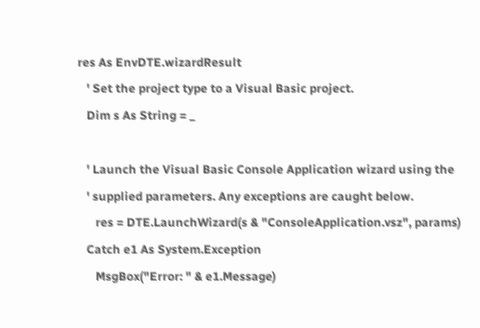res As EnvDTE.wizardResult
   ' Set the project type to a Visual Basic project.
   Dim s As String = _

   ' Launch the Visual Basic Console Application wizard using the
   ' supplied parameters. Any exceptions are caught below.
      res = DTE.LaunchWizard(s & "ConsoleApplication.vsz", params)
   Catch e1 As System.Exception
      MsgBox("Error: " & e1.Message)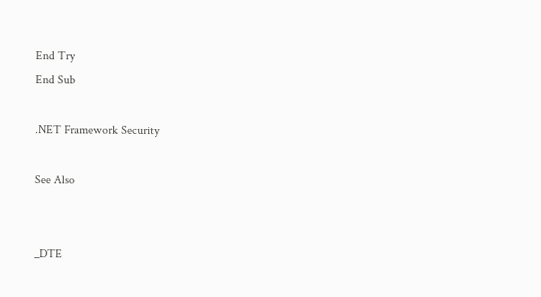End Try
End Sub

.NET Framework Security

See Also


_DTE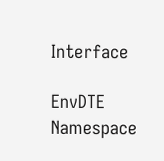Interface

EnvDTE Namespace